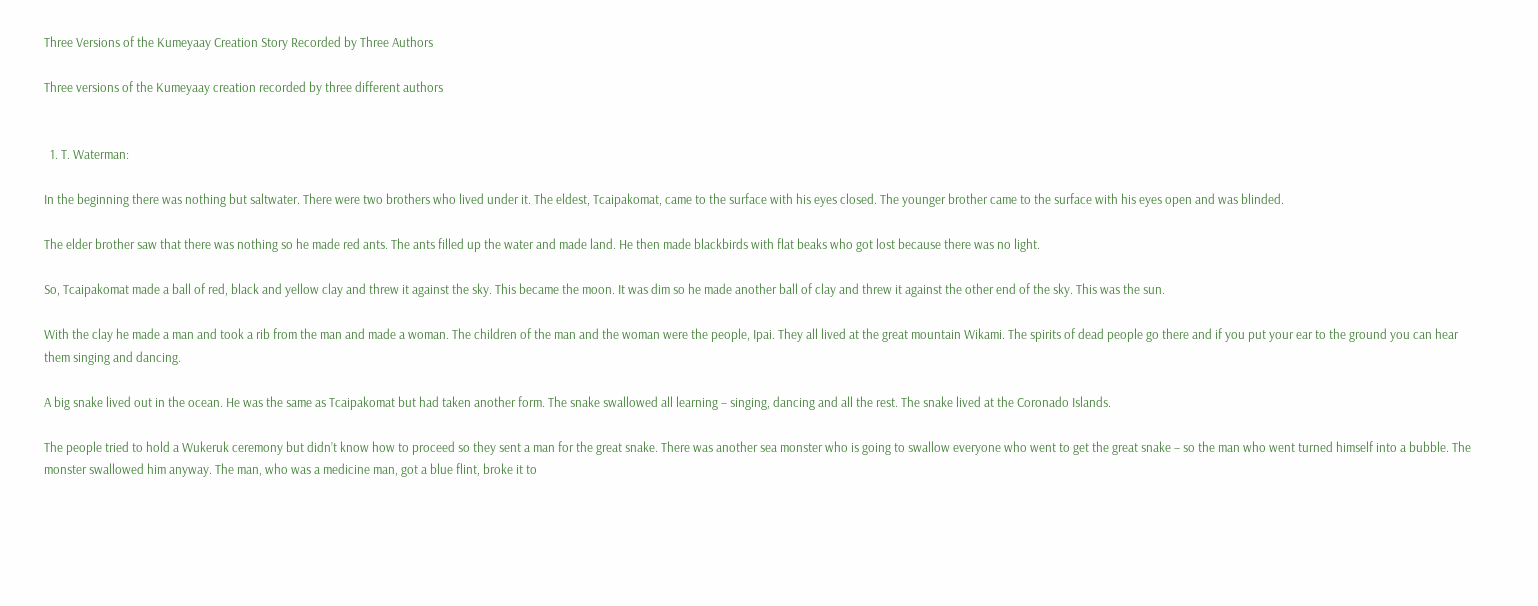Three Versions of the Kumeyaay Creation Story Recorded by Three Authors

Three versions of the Kumeyaay creation recorded by three different authors


  1. T. Waterman:

In the beginning there was nothing but saltwater. There were two brothers who lived under it. The eldest, Tcaipakomat, came to the surface with his eyes closed. The younger brother came to the surface with his eyes open and was blinded.

The elder brother saw that there was nothing so he made red ants. The ants filled up the water and made land. He then made blackbirds with flat beaks who got lost because there was no light.

So, Tcaipakomat made a ball of red, black and yellow clay and threw it against the sky. This became the moon. It was dim so he made another ball of clay and threw it against the other end of the sky. This was the sun.

With the clay he made a man and took a rib from the man and made a woman. The children of the man and the woman were the people, Ipai. They all lived at the great mountain Wikami. The spirits of dead people go there and if you put your ear to the ground you can hear them singing and dancing.

A big snake lived out in the ocean. He was the same as Tcaipakomat but had taken another form. The snake swallowed all learning – singing, dancing and all the rest. The snake lived at the Coronado Islands.

The people tried to hold a Wukeruk ceremony but didn’t know how to proceed so they sent a man for the great snake. There was another sea monster who is going to swallow everyone who went to get the great snake – so the man who went turned himself into a bubble. The monster swallowed him anyway. The man, who was a medicine man, got a blue flint, broke it to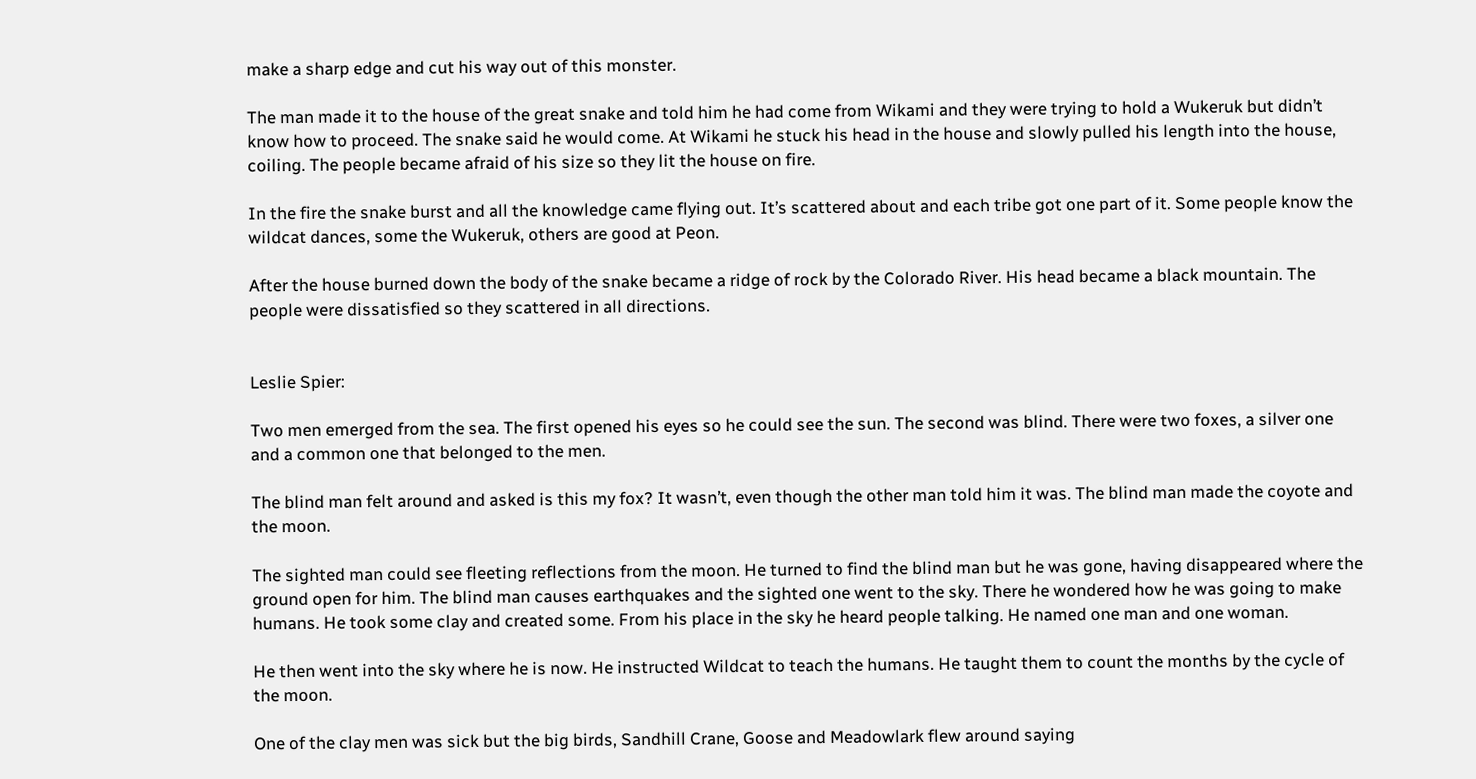make a sharp edge and cut his way out of this monster.

The man made it to the house of the great snake and told him he had come from Wikami and they were trying to hold a Wukeruk but didn’t know how to proceed. The snake said he would come. At Wikami he stuck his head in the house and slowly pulled his length into the house, coiling. The people became afraid of his size so they lit the house on fire.

In the fire the snake burst and all the knowledge came flying out. It’s scattered about and each tribe got one part of it. Some people know the wildcat dances, some the Wukeruk, others are good at Peon.

After the house burned down the body of the snake became a ridge of rock by the Colorado River. His head became a black mountain. The people were dissatisfied so they scattered in all directions.


Leslie Spier:

Two men emerged from the sea. The first opened his eyes so he could see the sun. The second was blind. There were two foxes, a silver one and a common one that belonged to the men.

The blind man felt around and asked is this my fox? It wasn’t, even though the other man told him it was. The blind man made the coyote and the moon.

The sighted man could see fleeting reflections from the moon. He turned to find the blind man but he was gone, having disappeared where the ground open for him. The blind man causes earthquakes and the sighted one went to the sky. There he wondered how he was going to make humans. He took some clay and created some. From his place in the sky he heard people talking. He named one man and one woman.

He then went into the sky where he is now. He instructed Wildcat to teach the humans. He taught them to count the months by the cycle of the moon.

One of the clay men was sick but the big birds, Sandhill Crane, Goose and Meadowlark flew around saying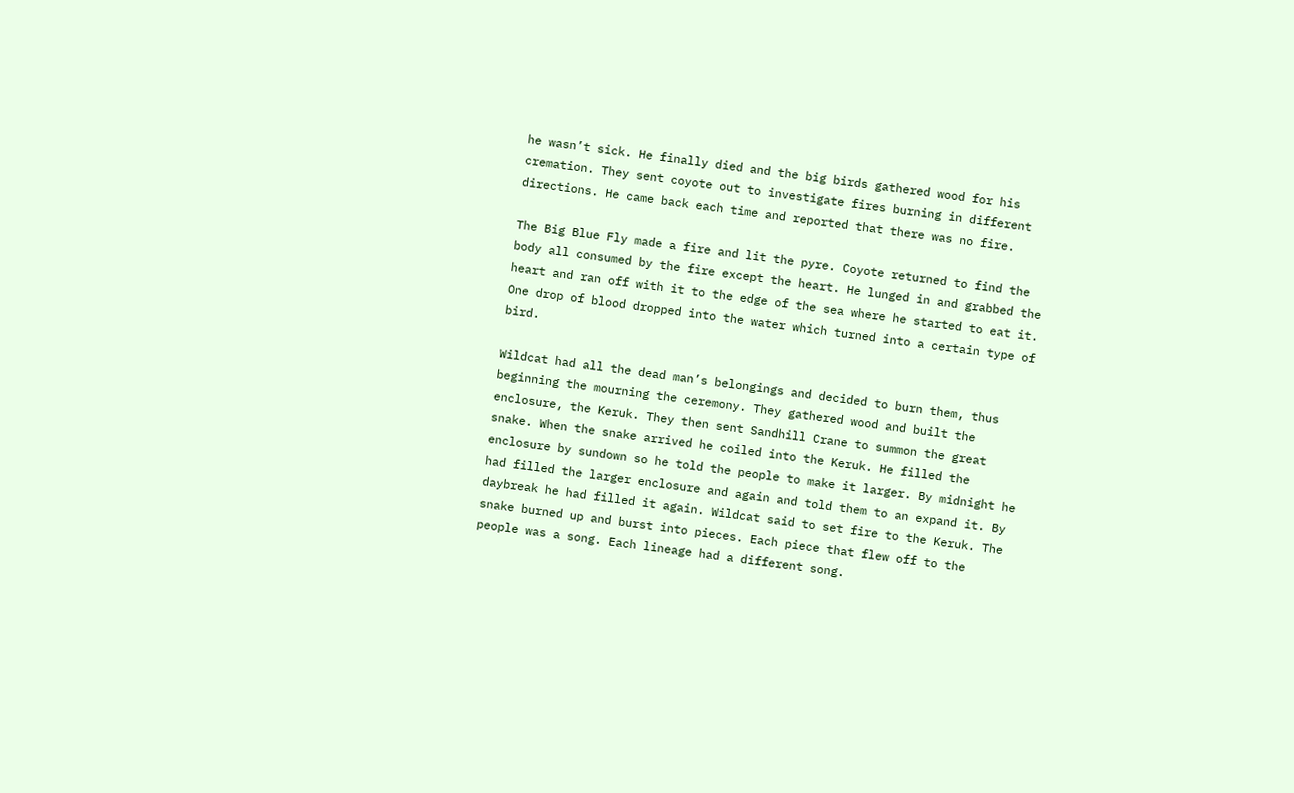he wasn’t sick. He finally died and the big birds gathered wood for his cremation. They sent coyote out to investigate fires burning in different directions. He came back each time and reported that there was no fire.

The Big Blue Fly made a fire and lit the pyre. Coyote returned to find the body all consumed by the fire except the heart. He lunged in and grabbed the heart and ran off with it to the edge of the sea where he started to eat it. One drop of blood dropped into the water which turned into a certain type of bird.

Wildcat had all the dead man’s belongings and decided to burn them, thus beginning the mourning the ceremony. They gathered wood and built the enclosure, the Keruk. They then sent Sandhill Crane to summon the great snake. When the snake arrived he coiled into the Keruk. He filled the enclosure by sundown so he told the people to make it larger. By midnight he had filled the larger enclosure and again and told them to an expand it. By daybreak he had filled it again. Wildcat said to set fire to the Keruk. The snake burned up and burst into pieces. Each piece that flew off to the people was a song. Each lineage had a different song.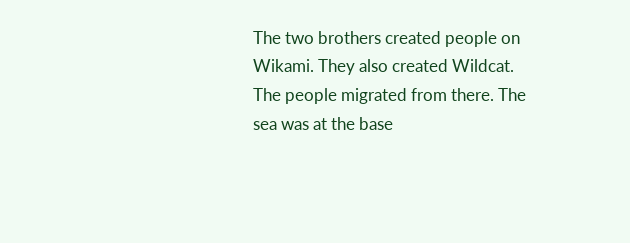The two brothers created people on Wikami. They also created Wildcat. The people migrated from there. The sea was at the base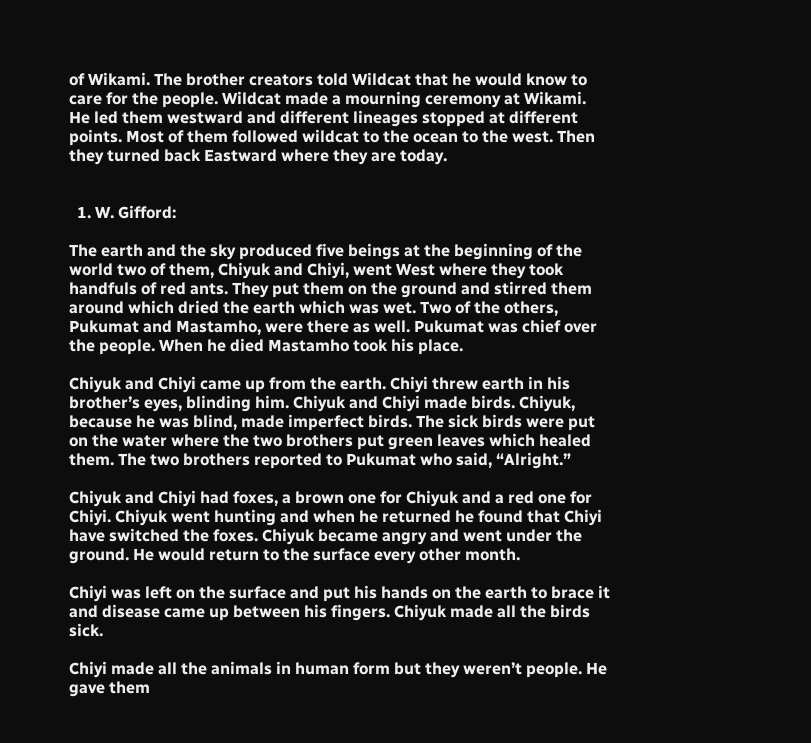of Wikami. The brother creators told Wildcat that he would know to care for the people. Wildcat made a mourning ceremony at Wikami. He led them westward and different lineages stopped at different points. Most of them followed wildcat to the ocean to the west. Then they turned back Eastward where they are today.


  1. W. Gifford:

The earth and the sky produced five beings at the beginning of the world two of them, Chiyuk and Chiyi, went West where they took handfuls of red ants. They put them on the ground and stirred them around which dried the earth which was wet. Two of the others, Pukumat and Mastamho, were there as well. Pukumat was chief over the people. When he died Mastamho took his place.

Chiyuk and Chiyi came up from the earth. Chiyi threw earth in his brother’s eyes, blinding him. Chiyuk and Chiyi made birds. Chiyuk, because he was blind, made imperfect birds. The sick birds were put on the water where the two brothers put green leaves which healed them. The two brothers reported to Pukumat who said, “Alright.”

Chiyuk and Chiyi had foxes, a brown one for Chiyuk and a red one for Chiyi. Chiyuk went hunting and when he returned he found that Chiyi have switched the foxes. Chiyuk became angry and went under the ground. He would return to the surface every other month.

Chiyi was left on the surface and put his hands on the earth to brace it and disease came up between his fingers. Chiyuk made all the birds sick.

Chiyi made all the animals in human form but they weren’t people. He gave them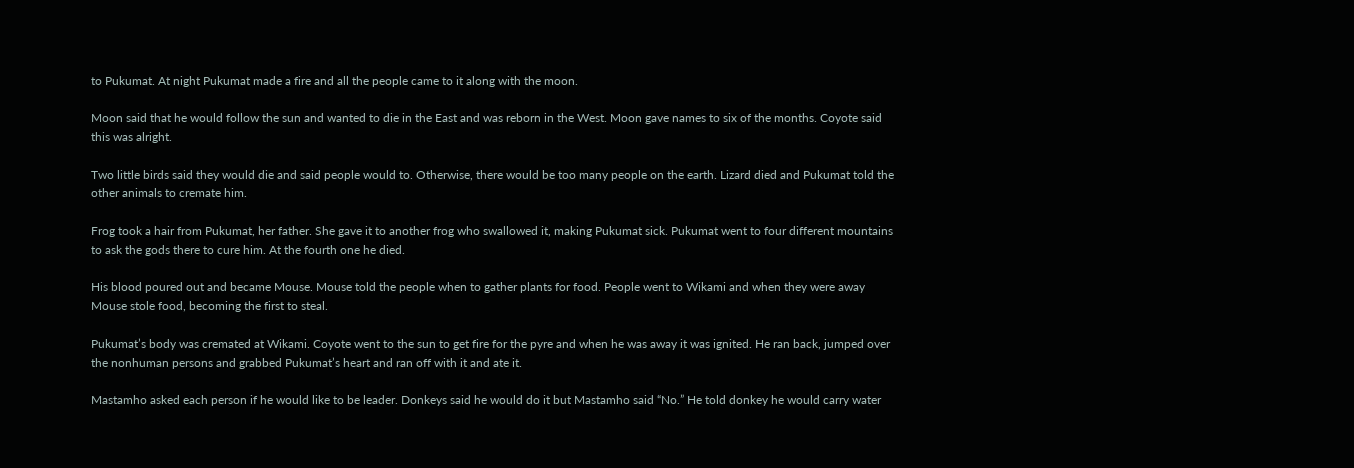to Pukumat. At night Pukumat made a fire and all the people came to it along with the moon.

Moon said that he would follow the sun and wanted to die in the East and was reborn in the West. Moon gave names to six of the months. Coyote said this was alright.

Two little birds said they would die and said people would to. Otherwise, there would be too many people on the earth. Lizard died and Pukumat told the other animals to cremate him.

Frog took a hair from Pukumat, her father. She gave it to another frog who swallowed it, making Pukumat sick. Pukumat went to four different mountains to ask the gods there to cure him. At the fourth one he died.

His blood poured out and became Mouse. Mouse told the people when to gather plants for food. People went to Wikami and when they were away Mouse stole food, becoming the first to steal.

Pukumat’s body was cremated at Wikami. Coyote went to the sun to get fire for the pyre and when he was away it was ignited. He ran back, jumped over the nonhuman persons and grabbed Pukumat’s heart and ran off with it and ate it.

Mastamho asked each person if he would like to be leader. Donkeys said he would do it but Mastamho said “No.” He told donkey he would carry water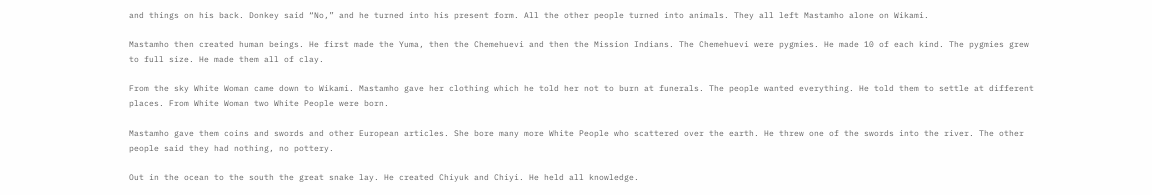and things on his back. Donkey said “No,” and he turned into his present form. All the other people turned into animals. They all left Mastamho alone on Wikami.

Mastamho then created human beings. He first made the Yuma, then the Chemehuevi and then the Mission Indians. The Chemehuevi were pygmies. He made 10 of each kind. The pygmies grew to full size. He made them all of clay.

From the sky White Woman came down to Wikami. Mastamho gave her clothing which he told her not to burn at funerals. The people wanted everything. He told them to settle at different places. From White Woman two White People were born.

Mastamho gave them coins and swords and other European articles. She bore many more White People who scattered over the earth. He threw one of the swords into the river. The other people said they had nothing, no pottery.

Out in the ocean to the south the great snake lay. He created Chiyuk and Chiyi. He held all knowledge.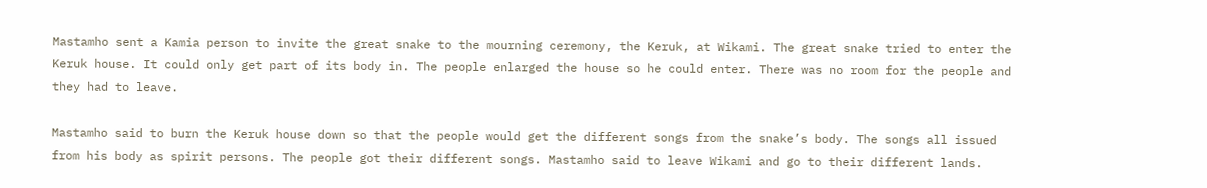Mastamho sent a Kamia person to invite the great snake to the mourning ceremony, the Keruk, at Wikami. The great snake tried to enter the Keruk house. It could only get part of its body in. The people enlarged the house so he could enter. There was no room for the people and they had to leave.

Mastamho said to burn the Keruk house down so that the people would get the different songs from the snake’s body. The songs all issued from his body as spirit persons. The people got their different songs. Mastamho said to leave Wikami and go to their different lands.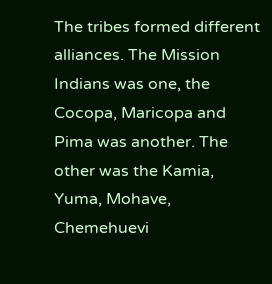The tribes formed different alliances. The Mission Indians was one, the Cocopa, Maricopa and Pima was another. The other was the Kamia, Yuma, Mohave, Chemehuevi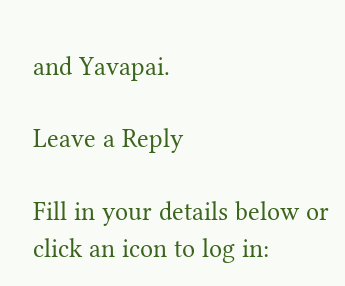and Yavapai.

Leave a Reply

Fill in your details below or click an icon to log in: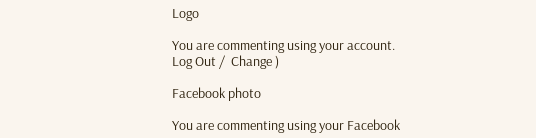Logo

You are commenting using your account. Log Out /  Change )

Facebook photo

You are commenting using your Facebook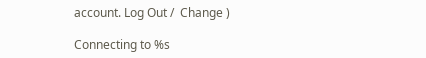account. Log Out /  Change )

Connecting to %s